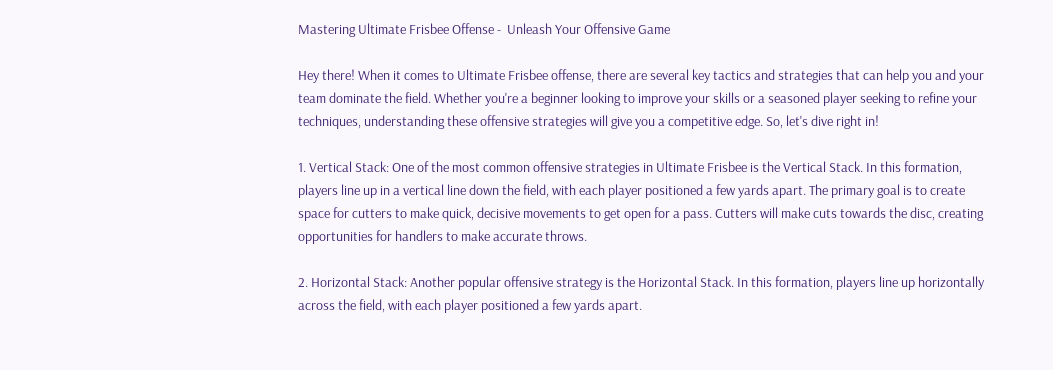Mastering Ultimate Frisbee Offense -  Unleash Your Offensive Game

Hey there! When it comes to Ultimate Frisbee offense, there are several key tactics and strategies that can help you and your team dominate the field. Whether you're a beginner looking to improve your skills or a seasoned player seeking to refine your techniques, understanding these offensive strategies will give you a competitive edge. So, let's dive right in!

1. Vertical Stack: One of the most common offensive strategies in Ultimate Frisbee is the Vertical Stack. In this formation, players line up in a vertical line down the field, with each player positioned a few yards apart. The primary goal is to create space for cutters to make quick, decisive movements to get open for a pass. Cutters will make cuts towards the disc, creating opportunities for handlers to make accurate throws.

2. Horizontal Stack: Another popular offensive strategy is the Horizontal Stack. In this formation, players line up horizontally across the field, with each player positioned a few yards apart.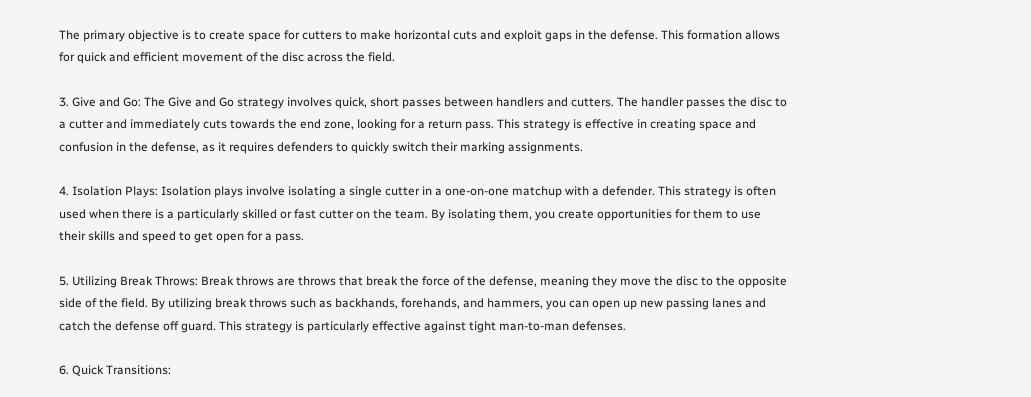The primary objective is to create space for cutters to make horizontal cuts and exploit gaps in the defense. This formation allows for quick and efficient movement of the disc across the field.

3. Give and Go: The Give and Go strategy involves quick, short passes between handlers and cutters. The handler passes the disc to a cutter and immediately cuts towards the end zone, looking for a return pass. This strategy is effective in creating space and confusion in the defense, as it requires defenders to quickly switch their marking assignments.

4. Isolation Plays: Isolation plays involve isolating a single cutter in a one-on-one matchup with a defender. This strategy is often used when there is a particularly skilled or fast cutter on the team. By isolating them, you create opportunities for them to use their skills and speed to get open for a pass.

5. Utilizing Break Throws: Break throws are throws that break the force of the defense, meaning they move the disc to the opposite side of the field. By utilizing break throws such as backhands, forehands, and hammers, you can open up new passing lanes and catch the defense off guard. This strategy is particularly effective against tight man-to-man defenses.

6. Quick Transitions: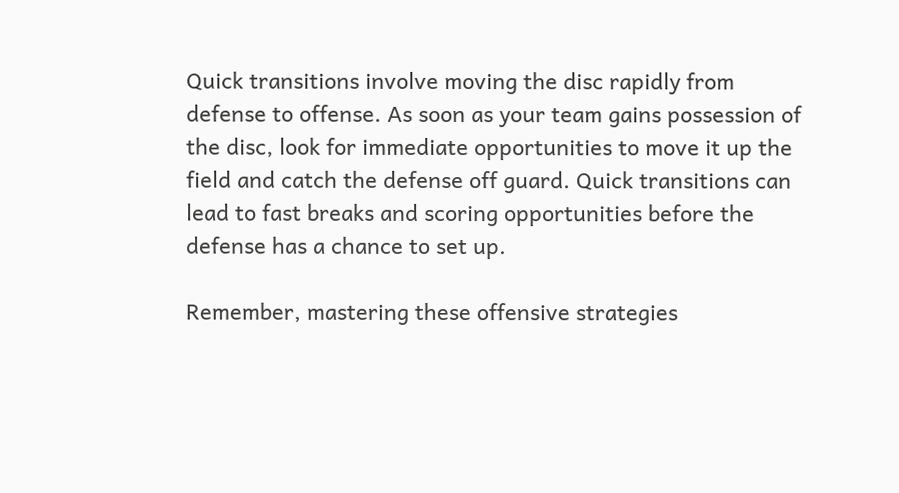Quick transitions involve moving the disc rapidly from defense to offense. As soon as your team gains possession of the disc, look for immediate opportunities to move it up the field and catch the defense off guard. Quick transitions can lead to fast breaks and scoring opportunities before the defense has a chance to set up.

Remember, mastering these offensive strategies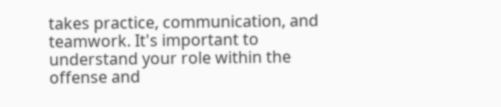takes practice, communication, and teamwork. It's important to understand your role within the offense and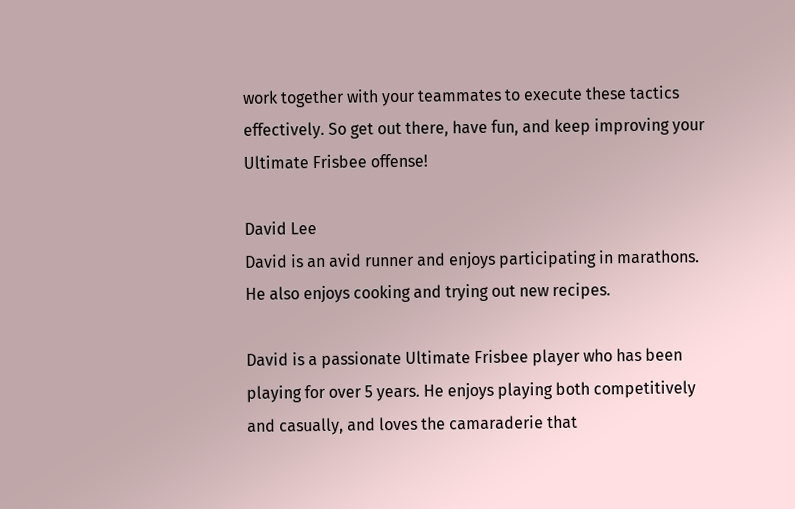work together with your teammates to execute these tactics effectively. So get out there, have fun, and keep improving your Ultimate Frisbee offense!

David Lee
David is an avid runner and enjoys participating in marathons. He also enjoys cooking and trying out new recipes.

David is a passionate Ultimate Frisbee player who has been playing for over 5 years. He enjoys playing both competitively and casually, and loves the camaraderie that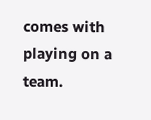comes with playing on a team.